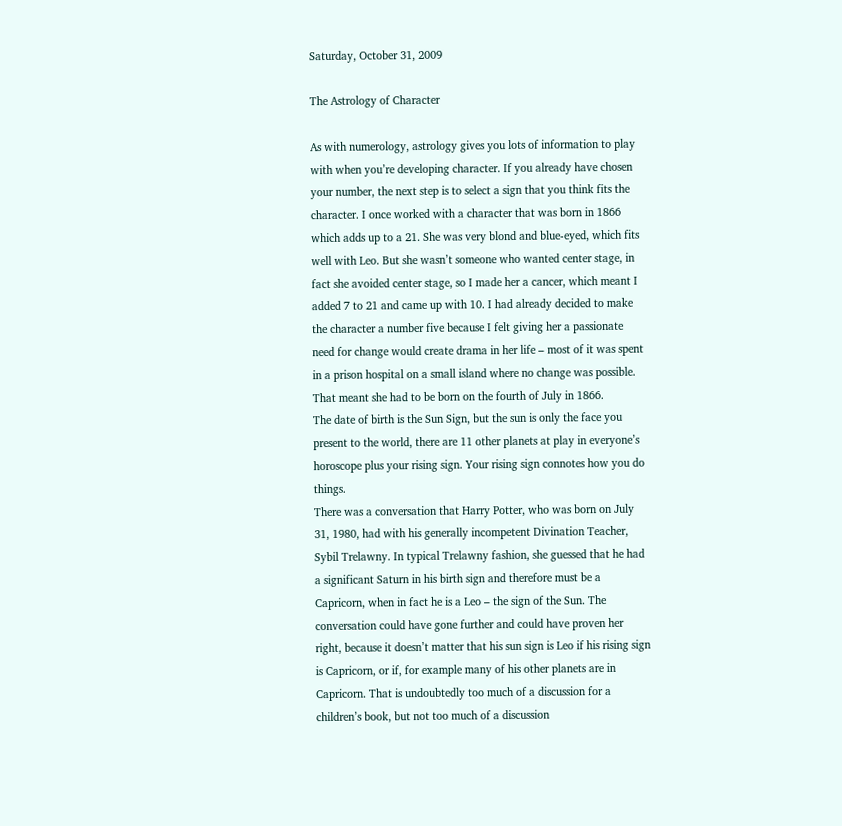Saturday, October 31, 2009

The Astrology of Character

As with numerology, astrology gives you lots of information to play with when you’re developing character. If you already have chosen your number, the next step is to select a sign that you think fits the character. I once worked with a character that was born in 1866 which adds up to a 21. She was very blond and blue-eyed, which fits well with Leo. But she wasn’t someone who wanted center stage, in fact she avoided center stage, so I made her a cancer, which meant I added 7 to 21 and came up with 10. I had already decided to make the character a number five because I felt giving her a passionate need for change would create drama in her life – most of it was spent in a prison hospital on a small island where no change was possible. That meant she had to be born on the fourth of July in 1866.
The date of birth is the Sun Sign, but the sun is only the face you present to the world, there are 11 other planets at play in everyone’s horoscope plus your rising sign. Your rising sign connotes how you do things.
There was a conversation that Harry Potter, who was born on July 31, 1980, had with his generally incompetent Divination Teacher, Sybil Trelawny. In typical Trelawny fashion, she guessed that he had a significant Saturn in his birth sign and therefore must be a Capricorn, when in fact he is a Leo – the sign of the Sun. The conversation could have gone further and could have proven her right, because it doesn’t matter that his sun sign is Leo if his rising sign is Capricorn, or if, for example many of his other planets are in Capricorn. That is undoubtedly too much of a discussion for a children’s book, but not too much of a discussion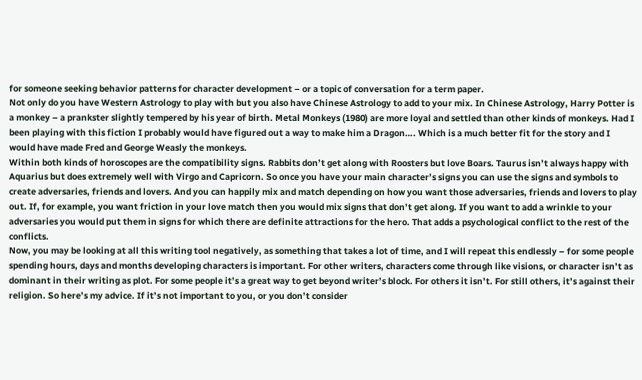for someone seeking behavior patterns for character development – or a topic of conversation for a term paper.
Not only do you have Western Astrology to play with but you also have Chinese Astrology to add to your mix. In Chinese Astrology, Harry Potter is a monkey – a prankster slightly tempered by his year of birth. Metal Monkeys (1980) are more loyal and settled than other kinds of monkeys. Had I been playing with this fiction I probably would have figured out a way to make him a Dragon…. Which is a much better fit for the story and I would have made Fred and George Weasly the monkeys.
Within both kinds of horoscopes are the compatibility signs. Rabbits don’t get along with Roosters but love Boars. Taurus isn’t always happy with Aquarius but does extremely well with Virgo and Capricorn. So once you have your main character’s signs you can use the signs and symbols to create adversaries, friends and lovers. And you can happily mix and match depending on how you want those adversaries, friends and lovers to play out. If, for example, you want friction in your love match then you would mix signs that don’t get along. If you want to add a wrinkle to your adversaries you would put them in signs for which there are definite attractions for the hero. That adds a psychological conflict to the rest of the conflicts.
Now, you may be looking at all this writing tool negatively, as something that takes a lot of time, and I will repeat this endlessly – for some people spending hours, days and months developing characters is important. For other writers, characters come through like visions, or character isn’t as dominant in their writing as plot. For some people it’s a great way to get beyond writer’s block. For others it isn’t. For still others, it’s against their religion. So here’s my advice. If it’s not important to you, or you don’t consider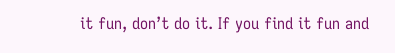it fun, don’t do it. If you find it fun and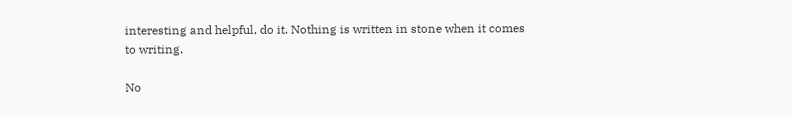interesting and helpful, do it. Nothing is written in stone when it comes to writing.

No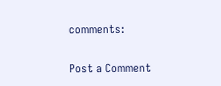comments:

Post a Comment